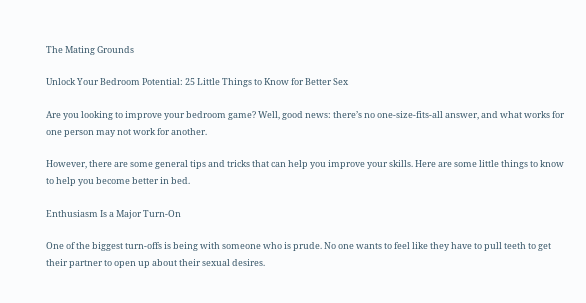The Mating Grounds

Unlock Your Bedroom Potential: 25 Little Things to Know for Better Sex

Are you looking to improve your bedroom game? Well, good news: there’s no one-size-fits-all answer, and what works for one person may not work for another.

However, there are some general tips and tricks that can help you improve your skills. Here are some little things to know to help you become better in bed.

Enthusiasm Is a Major Turn-On

One of the biggest turn-offs is being with someone who is prude. No one wants to feel like they have to pull teeth to get their partner to open up about their sexual desires.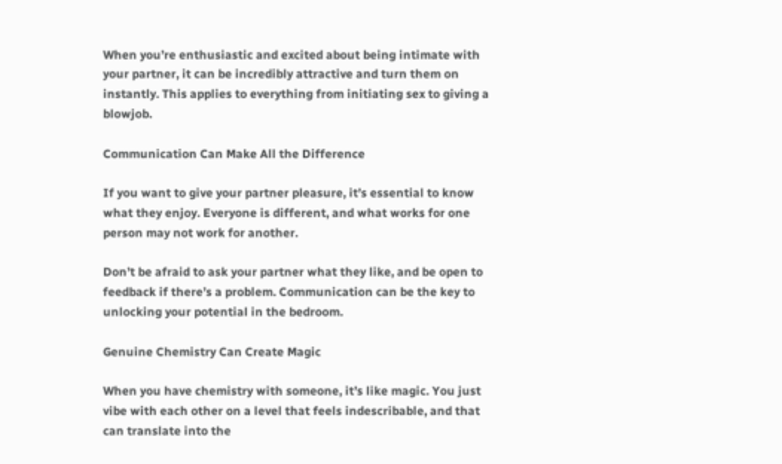When you’re enthusiastic and excited about being intimate with your partner, it can be incredibly attractive and turn them on instantly. This applies to everything from initiating sex to giving a blowjob.

Communication Can Make All the Difference

If you want to give your partner pleasure, it’s essential to know what they enjoy. Everyone is different, and what works for one person may not work for another.

Don’t be afraid to ask your partner what they like, and be open to feedback if there’s a problem. Communication can be the key to unlocking your potential in the bedroom.

Genuine Chemistry Can Create Magic

When you have chemistry with someone, it’s like magic. You just vibe with each other on a level that feels indescribable, and that can translate into the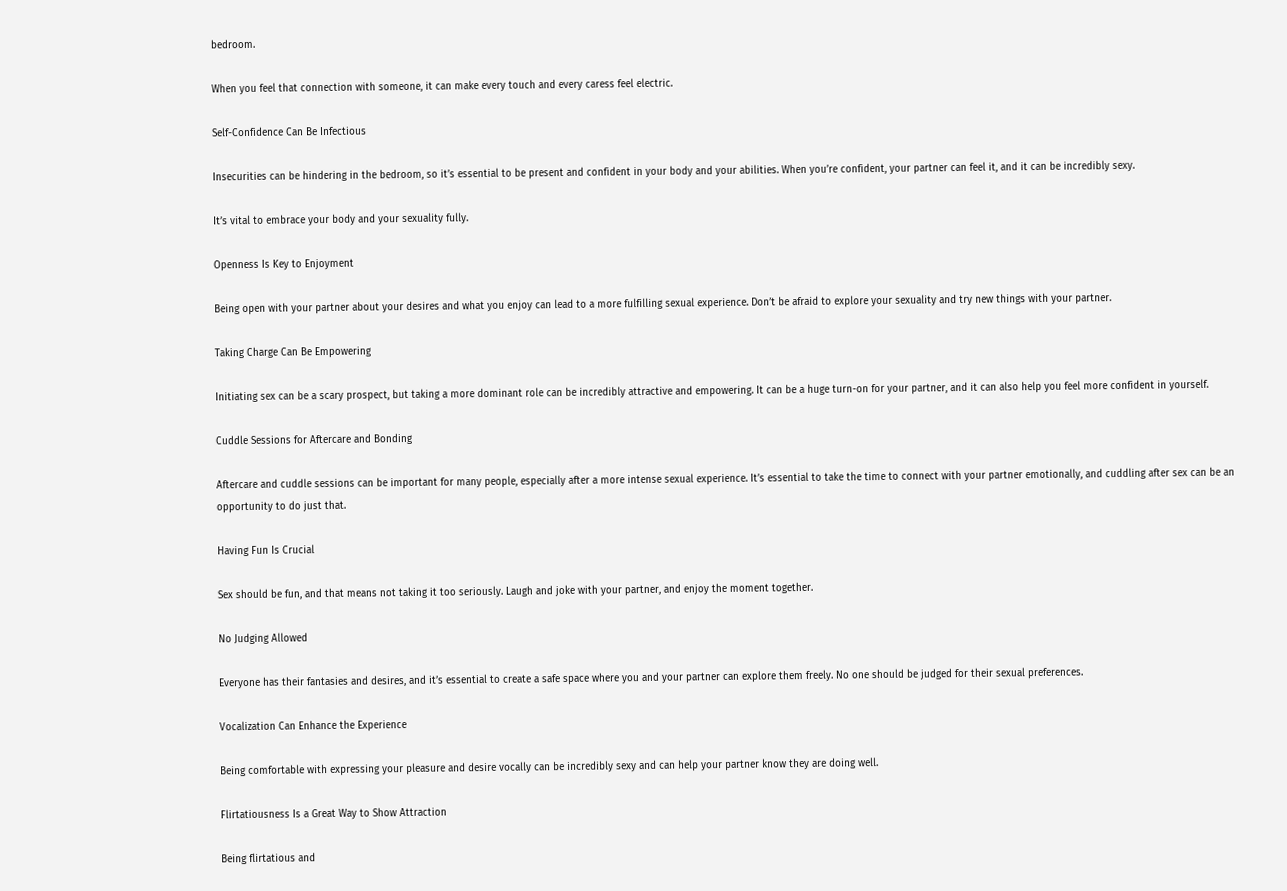bedroom.

When you feel that connection with someone, it can make every touch and every caress feel electric.

Self-Confidence Can Be Infectious

Insecurities can be hindering in the bedroom, so it’s essential to be present and confident in your body and your abilities. When you’re confident, your partner can feel it, and it can be incredibly sexy.

It’s vital to embrace your body and your sexuality fully.

Openness Is Key to Enjoyment

Being open with your partner about your desires and what you enjoy can lead to a more fulfilling sexual experience. Don’t be afraid to explore your sexuality and try new things with your partner.

Taking Charge Can Be Empowering

Initiating sex can be a scary prospect, but taking a more dominant role can be incredibly attractive and empowering. It can be a huge turn-on for your partner, and it can also help you feel more confident in yourself.

Cuddle Sessions for Aftercare and Bonding

Aftercare and cuddle sessions can be important for many people, especially after a more intense sexual experience. It’s essential to take the time to connect with your partner emotionally, and cuddling after sex can be an opportunity to do just that.

Having Fun Is Crucial

Sex should be fun, and that means not taking it too seriously. Laugh and joke with your partner, and enjoy the moment together.

No Judging Allowed

Everyone has their fantasies and desires, and it’s essential to create a safe space where you and your partner can explore them freely. No one should be judged for their sexual preferences.

Vocalization Can Enhance the Experience

Being comfortable with expressing your pleasure and desire vocally can be incredibly sexy and can help your partner know they are doing well.

Flirtatiousness Is a Great Way to Show Attraction

Being flirtatious and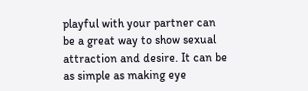playful with your partner can be a great way to show sexual attraction and desire. It can be as simple as making eye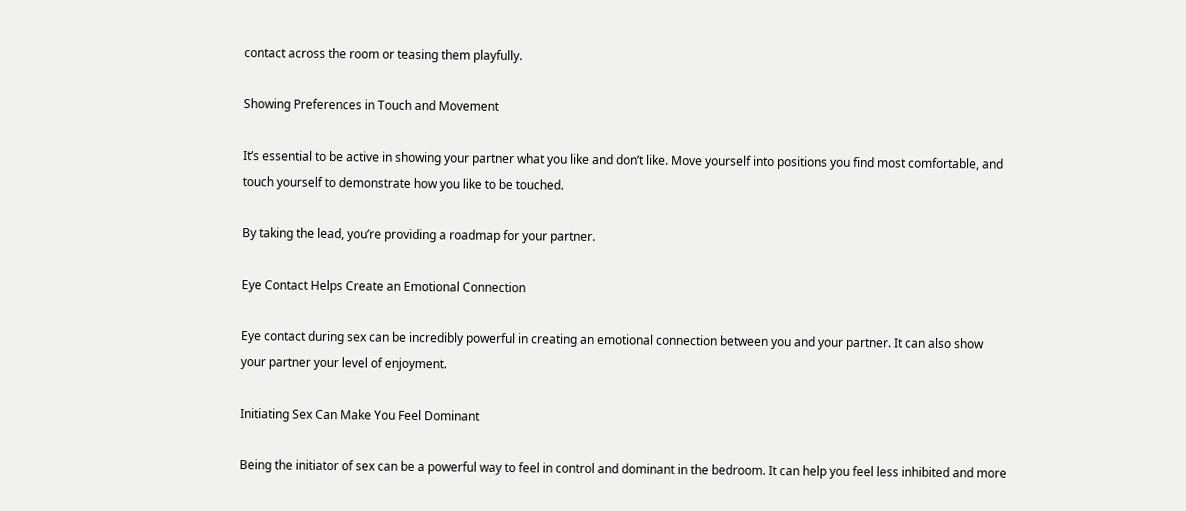contact across the room or teasing them playfully.

Showing Preferences in Touch and Movement

It’s essential to be active in showing your partner what you like and don’t like. Move yourself into positions you find most comfortable, and touch yourself to demonstrate how you like to be touched.

By taking the lead, you’re providing a roadmap for your partner.

Eye Contact Helps Create an Emotional Connection

Eye contact during sex can be incredibly powerful in creating an emotional connection between you and your partner. It can also show your partner your level of enjoyment.

Initiating Sex Can Make You Feel Dominant

Being the initiator of sex can be a powerful way to feel in control and dominant in the bedroom. It can help you feel less inhibited and more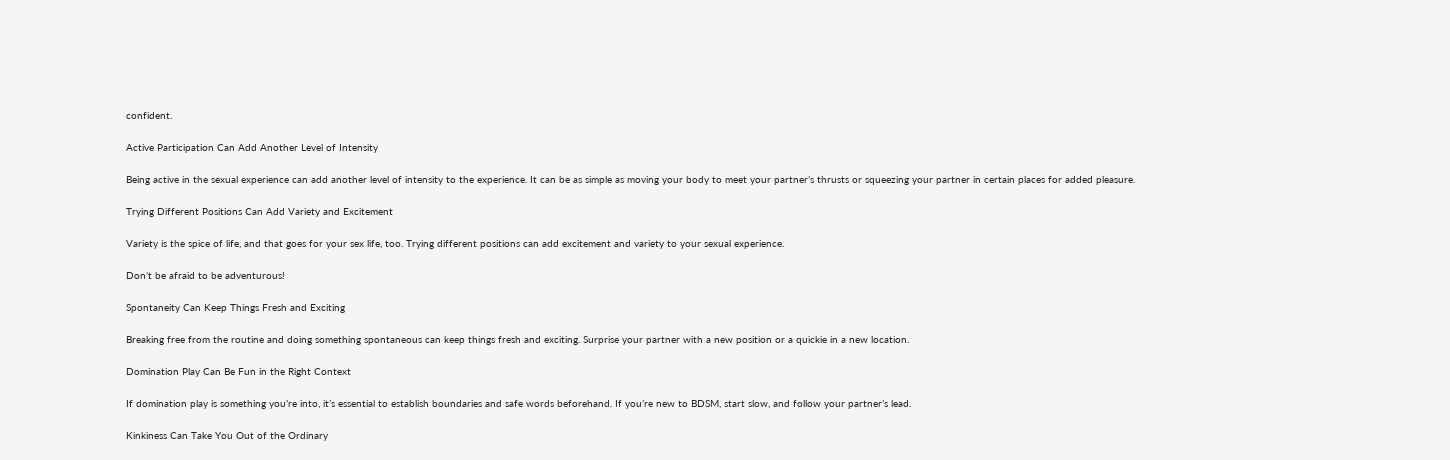confident.

Active Participation Can Add Another Level of Intensity

Being active in the sexual experience can add another level of intensity to the experience. It can be as simple as moving your body to meet your partner’s thrusts or squeezing your partner in certain places for added pleasure.

Trying Different Positions Can Add Variety and Excitement

Variety is the spice of life, and that goes for your sex life, too. Trying different positions can add excitement and variety to your sexual experience.

Don’t be afraid to be adventurous!

Spontaneity Can Keep Things Fresh and Exciting

Breaking free from the routine and doing something spontaneous can keep things fresh and exciting. Surprise your partner with a new position or a quickie in a new location.

Domination Play Can Be Fun in the Right Context

If domination play is something you’re into, it’s essential to establish boundaries and safe words beforehand. If you’re new to BDSM, start slow, and follow your partner’s lead.

Kinkiness Can Take You Out of the Ordinary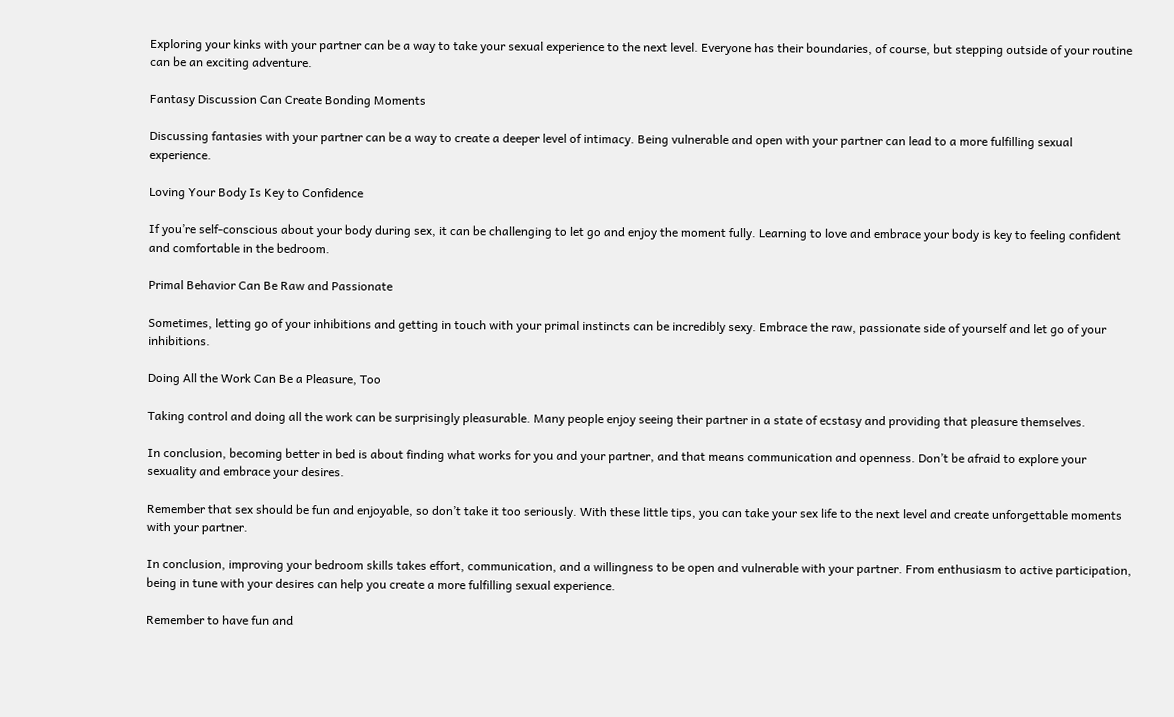Exploring your kinks with your partner can be a way to take your sexual experience to the next level. Everyone has their boundaries, of course, but stepping outside of your routine can be an exciting adventure.

Fantasy Discussion Can Create Bonding Moments

Discussing fantasies with your partner can be a way to create a deeper level of intimacy. Being vulnerable and open with your partner can lead to a more fulfilling sexual experience.

Loving Your Body Is Key to Confidence

If you’re self-conscious about your body during sex, it can be challenging to let go and enjoy the moment fully. Learning to love and embrace your body is key to feeling confident and comfortable in the bedroom.

Primal Behavior Can Be Raw and Passionate

Sometimes, letting go of your inhibitions and getting in touch with your primal instincts can be incredibly sexy. Embrace the raw, passionate side of yourself and let go of your inhibitions.

Doing All the Work Can Be a Pleasure, Too

Taking control and doing all the work can be surprisingly pleasurable. Many people enjoy seeing their partner in a state of ecstasy and providing that pleasure themselves.

In conclusion, becoming better in bed is about finding what works for you and your partner, and that means communication and openness. Don’t be afraid to explore your sexuality and embrace your desires.

Remember that sex should be fun and enjoyable, so don’t take it too seriously. With these little tips, you can take your sex life to the next level and create unforgettable moments with your partner.

In conclusion, improving your bedroom skills takes effort, communication, and a willingness to be open and vulnerable with your partner. From enthusiasm to active participation, being in tune with your desires can help you create a more fulfilling sexual experience.

Remember to have fun and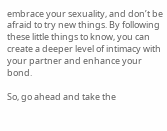embrace your sexuality, and don’t be afraid to try new things. By following these little things to know, you can create a deeper level of intimacy with your partner and enhance your bond.

So, go ahead and take the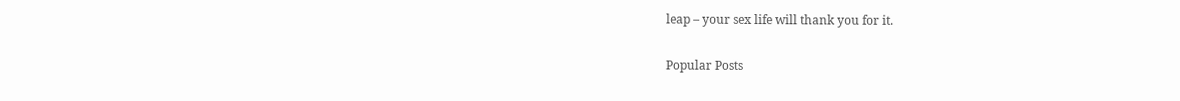leap – your sex life will thank you for it.

Popular Posts